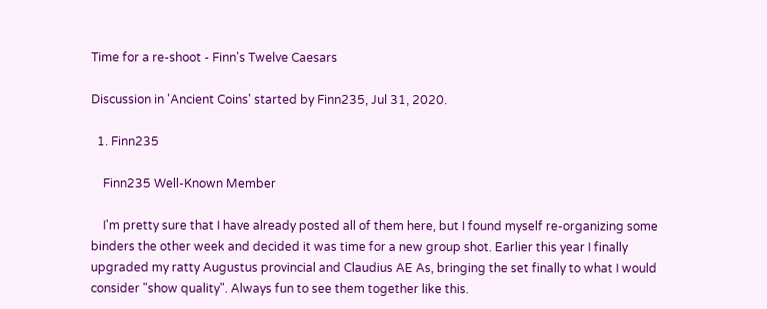Time for a re-shoot - Finn's Twelve Caesars

Discussion in 'Ancient Coins' started by Finn235, Jul 31, 2020.

  1. Finn235

    Finn235 Well-Known Member

    I'm pretty sure that I have already posted all of them here, but I found myself re-organizing some binders the other week and decided it was time for a new group shot. Earlier this year I finally upgraded my ratty Augustus provincial and Claudius AE As, bringing the set finally to what I would consider "show quality". Always fun to see them together like this.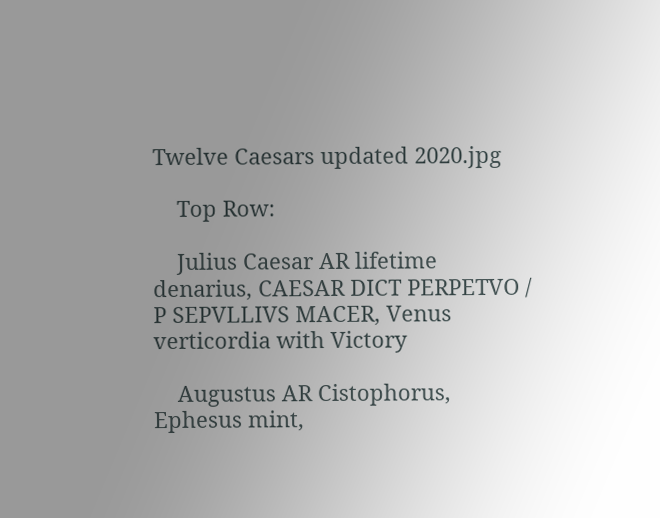Twelve Caesars updated 2020.jpg

    Top Row:

    Julius Caesar AR lifetime denarius, CAESAR DICT PERPETVO / P SEPVLLIVS MACER, Venus verticordia with Victory

    Augustus AR Cistophorus, Ephesus mint,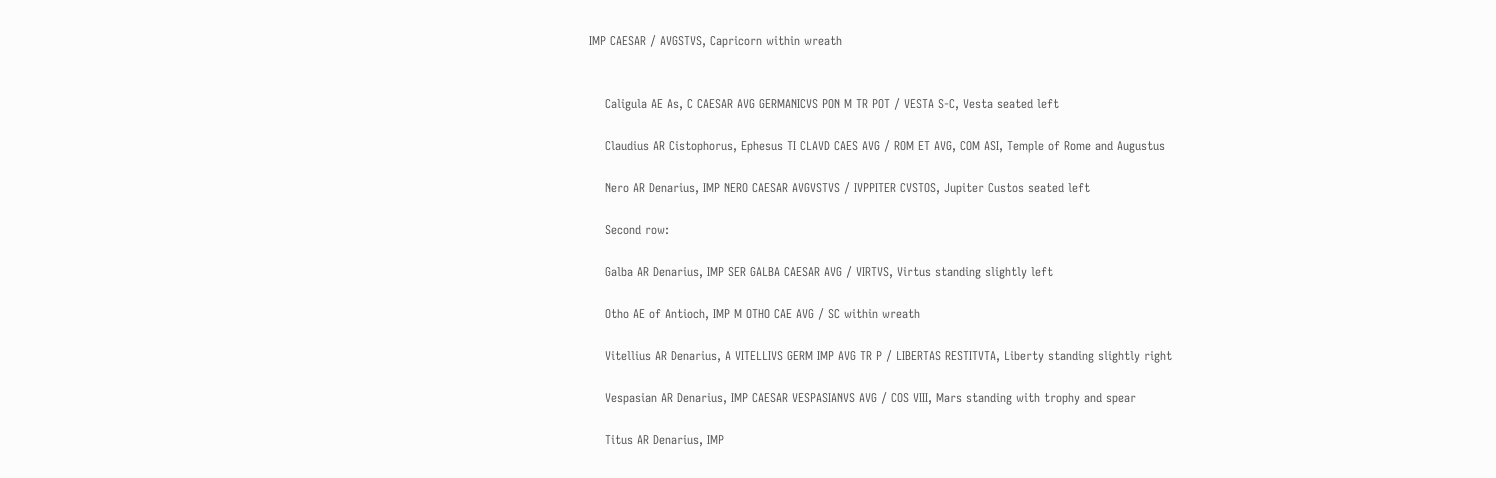IMP CAESAR / AVGSTVS, Capricorn within wreath


    Caligula AE As, C CAESAR AVG GERMANICVS PON M TR POT / VESTA S-C, Vesta seated left

    Claudius AR Cistophorus, Ephesus TI CLAVD CAES AVG / ROM ET AVG, COM ASI, Temple of Rome and Augustus

    Nero AR Denarius, IMP NERO CAESAR AVGVSTVS / IVPPITER CVSTOS, Jupiter Custos seated left

    Second row:

    Galba AR Denarius, IMP SER GALBA CAESAR AVG / VIRTVS, Virtus standing slightly left

    Otho AE of Antioch, IMP M OTHO CAE AVG / SC within wreath

    Vitellius AR Denarius, A VITELLIVS GERM IMP AVG TR P / LIBERTAS RESTITVTA, Liberty standing slightly right

    Vespasian AR Denarius, IMP CAESAR VESPASIANVS AVG / COS VIII, Mars standing with trophy and spear

    Titus AR Denarius, IMP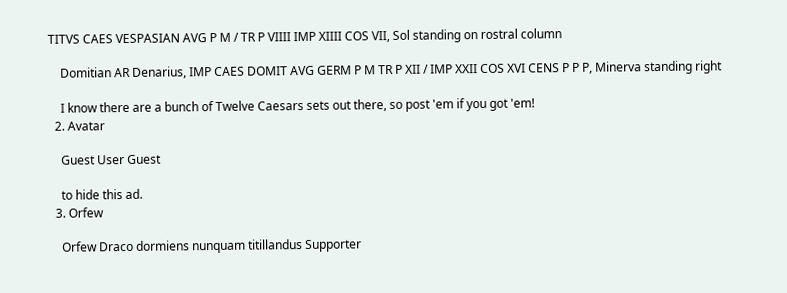TITVS CAES VESPASIAN AVG P M / TR P VIIII IMP XIIII COS VII, Sol standing on rostral column

    Domitian AR Denarius, IMP CAES DOMIT AVG GERM P M TR P XII / IMP XXII COS XVI CENS P P P, Minerva standing right

    I know there are a bunch of Twelve Caesars sets out there, so post 'em if you got 'em!
  2. Avatar

    Guest User Guest

    to hide this ad.
  3. Orfew

    Orfew Draco dormiens nunquam titillandus Supporter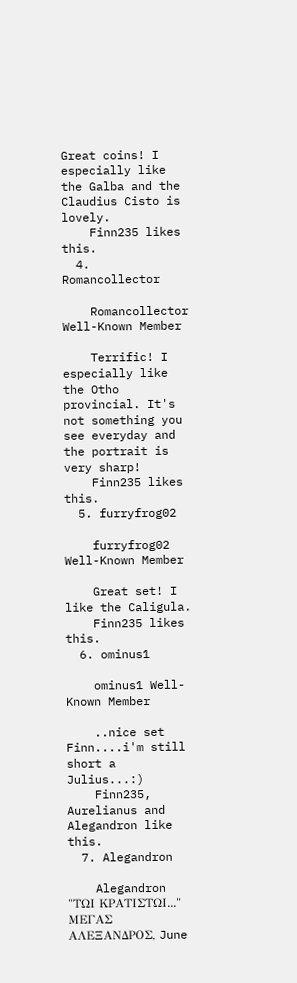Great coins! I especially like the Galba and the Claudius Cisto is lovely.
    Finn235 likes this.
  4. Romancollector

    Romancollector Well-Known Member

    Terrific! I especially like the Otho provincial. It's not something you see everyday and the portrait is very sharp!
    Finn235 likes this.
  5. furryfrog02

    furryfrog02 Well-Known Member

    Great set! I like the Caligula.
    Finn235 likes this.
  6. ominus1

    ominus1 Well-Known Member

    ..nice set Finn....i'm still short a Julius...:)
    Finn235, Aurelianus and Alegandron like this.
  7. Alegandron

    Alegandron "ΤΩΙ ΚΡΑΤΙΣΤΩΙ..." ΜΕΓΑΣ ΑΛΕΞΑΝΔΡΟΣ, June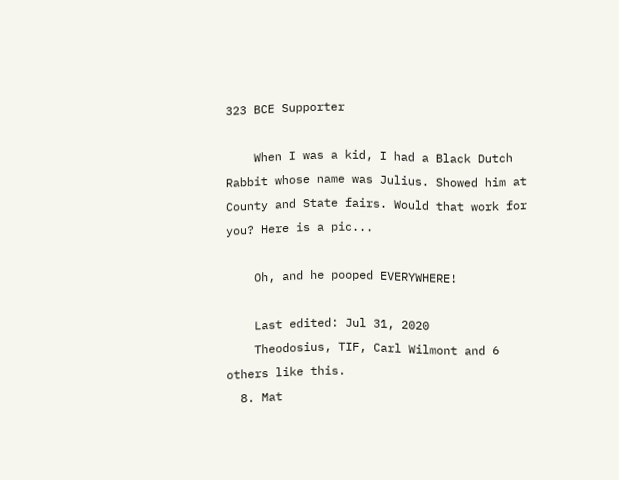323 BCE Supporter

    When I was a kid, I had a Black Dutch Rabbit whose name was Julius. Showed him at County and State fairs. Would that work for you? Here is a pic...

    Oh, and he pooped EVERYWHERE!

    Last edited: Jul 31, 2020
    Theodosius, TIF, Carl Wilmont and 6 others like this.
  8. Mat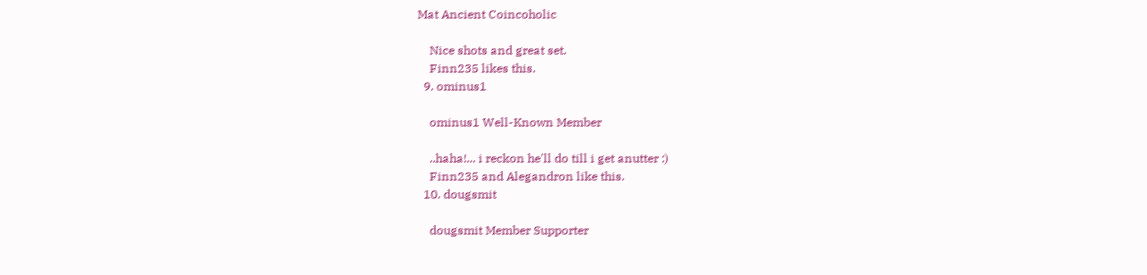Mat Ancient Coincoholic

    Nice shots and great set.
    Finn235 likes this.
  9. ominus1

    ominus1 Well-Known Member

    ..haha!... i reckon he'll do till i get anutter :)
    Finn235 and Alegandron like this.
  10. dougsmit

    dougsmit Member Supporter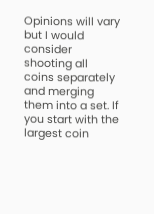Opinions will vary but I would consider shooting all coins separately and merging them into a set. If you start with the largest coin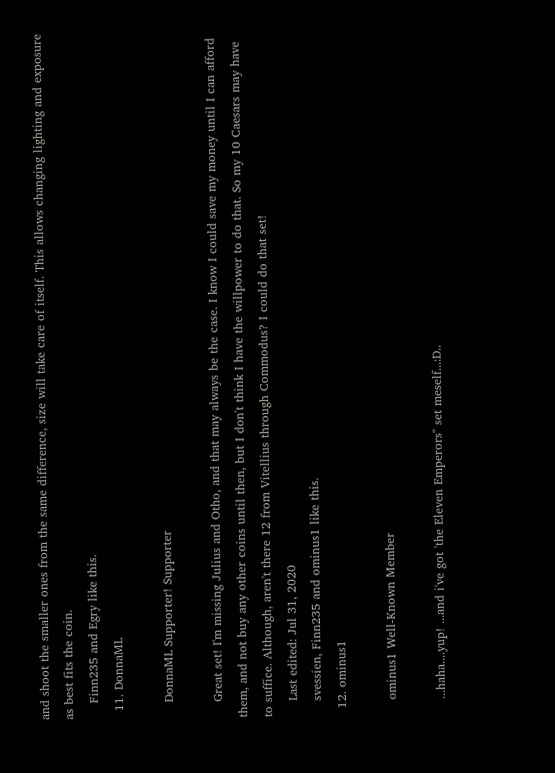and shoot the smaller ones from the same difference, size will take care of itself. This allows changing lighting and exposure as best fits the coin.
    Finn235 and Egry like this.
  11. DonnaML

    DonnaML Supporter! Supporter

    Great set! I'm missing Julius and Otho, and that may always be the case. I know I could save my money until I can afford them, and not buy any other coins until then, but I don't think I have the willpower to do that. So my 10 Caesars may have to suffice. Although, aren't there 12 from Vitellius through Commodus? I could do that set!
    Last edited: Jul 31, 2020
    svessien, Finn235 and ominus1 like this.
  12. ominus1

    ominus1 Well-Known Member

    ...haha....yup! ...and i've got 'the Eleven Emperors" set meself...:D..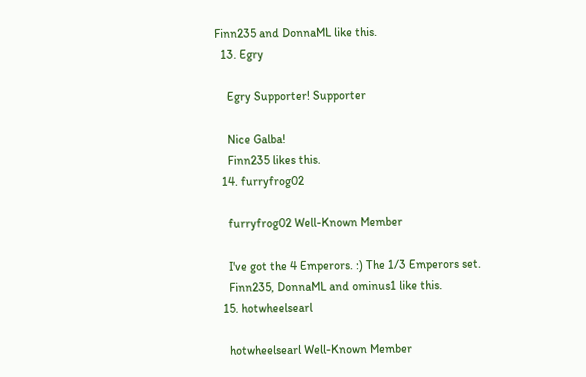Finn235 and DonnaML like this.
  13. Egry

    Egry Supporter! Supporter

    Nice Galba!
    Finn235 likes this.
  14. furryfrog02

    furryfrog02 Well-Known Member

    I've got the 4 Emperors. :) The 1/3 Emperors set.
    Finn235, DonnaML and ominus1 like this.
  15. hotwheelsearl

    hotwheelsearl Well-Known Member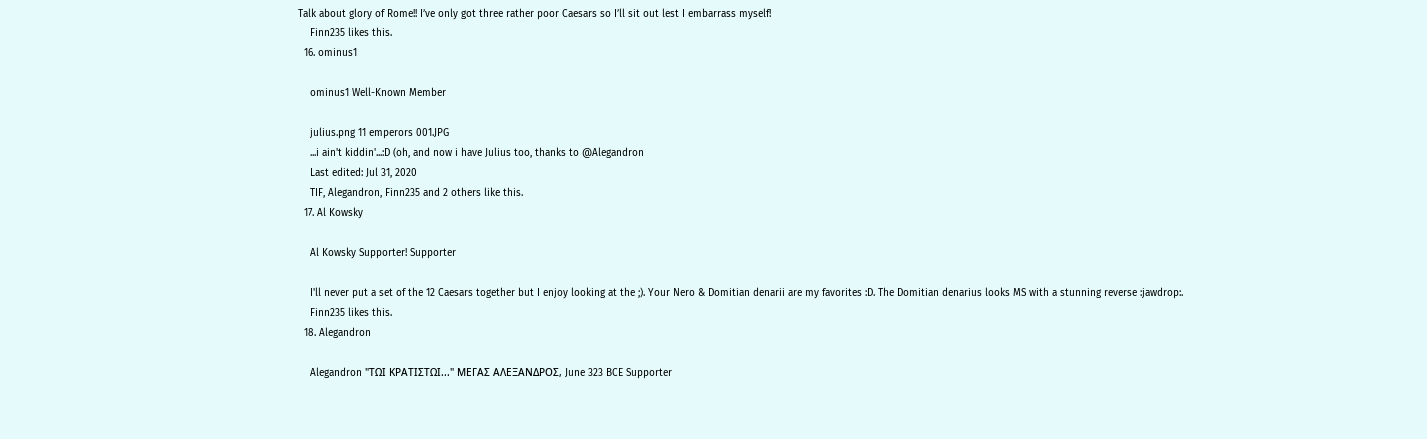Talk about glory of Rome!! I’ve only got three rather poor Caesars so I’ll sit out lest I embarrass myself!
    Finn235 likes this.
  16. ominus1

    ominus1 Well-Known Member

    julius.png 11 emperors 001.JPG
    ...i ain't kiddin'...:D (oh, and now i have Julius too, thanks to @Alegandron
    Last edited: Jul 31, 2020
    TIF, Alegandron, Finn235 and 2 others like this.
  17. Al Kowsky

    Al Kowsky Supporter! Supporter

    I'll never put a set of the 12 Caesars together but I enjoy looking at the ;). Your Nero & Domitian denarii are my favorites :D. The Domitian denarius looks MS with a stunning reverse :jawdrop:.
    Finn235 likes this.
  18. Alegandron

    Alegandron "ΤΩΙ ΚΡΑΤΙΣΤΩΙ..." ΜΕΓΑΣ ΑΛΕΞΑΝΔΡΟΣ, June 323 BCE Supporter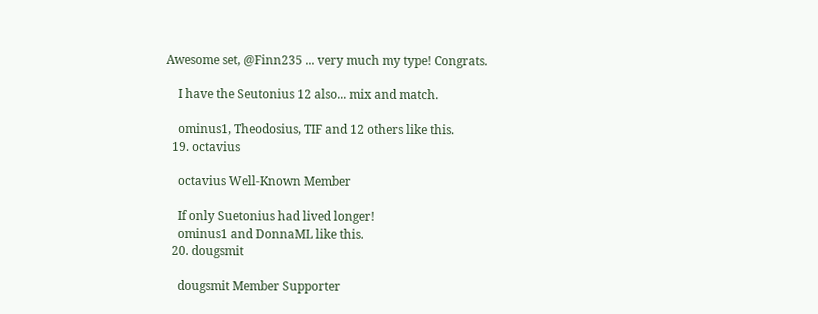Awesome set, @Finn235 ... very much my type! Congrats.

    I have the Seutonius 12 also... mix and match.

    ominus1, Theodosius, TIF and 12 others like this.
  19. octavius

    octavius Well-Known Member

    If only Suetonius had lived longer!
    ominus1 and DonnaML like this.
  20. dougsmit

    dougsmit Member Supporter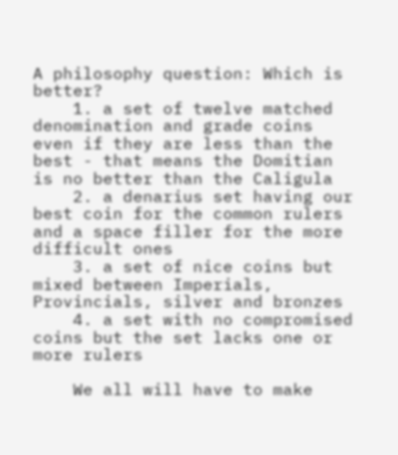A philosophy question: Which is better?
    1. a set of twelve matched denomination and grade coins even if they are less than the best - that means the Domitian is no better than the Caligula
    2. a denarius set having our best coin for the common rulers and a space filler for the more difficult ones
    3. a set of nice coins but mixed between Imperials, Provincials, silver and bronzes
    4. a set with no compromised coins but the set lacks one or more rulers

    We all will have to make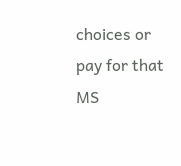choices or pay for that MS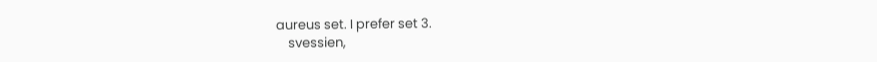aureus set. I prefer set 3.
    svessien,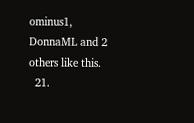ominus1, DonnaML and 2 others like this.
  21.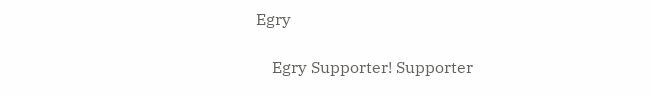Egry

    Egry Supporter! Supporter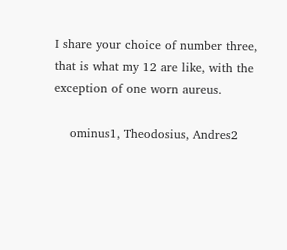I share your choice of number three, that is what my 12 are like, with the exception of one worn aureus.

    ominus1, Theodosius, Andres2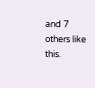and 7 others like this.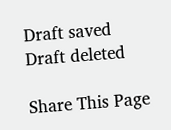Draft saved Draft deleted

Share This Page